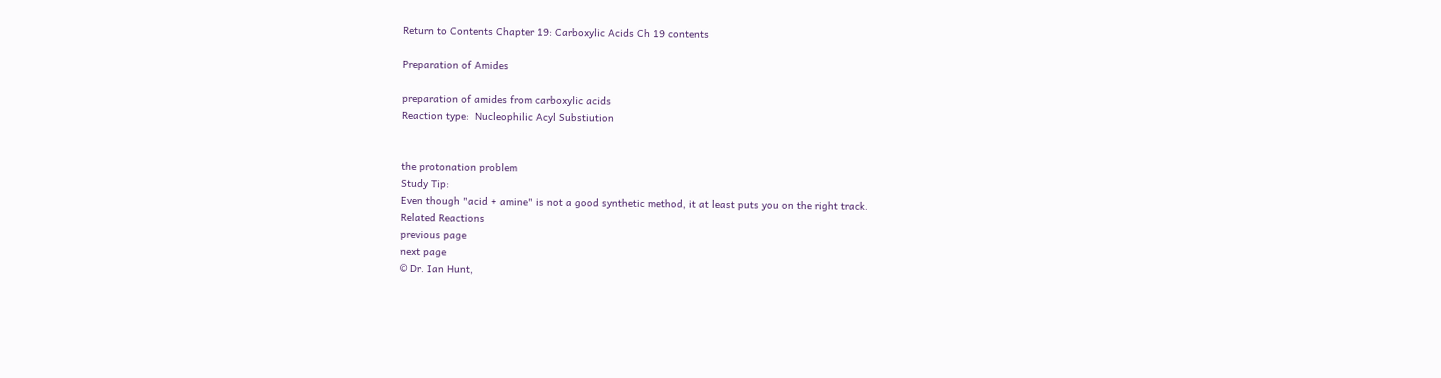Return to Contents Chapter 19: Carboxylic Acids Ch 19 contents

Preparation of Amides

preparation of amides from carboxylic acids
Reaction type:  Nucleophilic Acyl Substiution


the protonation problem
Study Tip:
Even though "acid + amine" is not a good synthetic method, it at least puts you on the right track.
Related Reactions
previous page
next page
© Dr. Ian Hunt,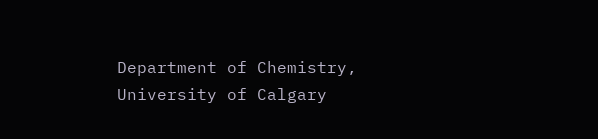Department of Chemistry, University of Calgary